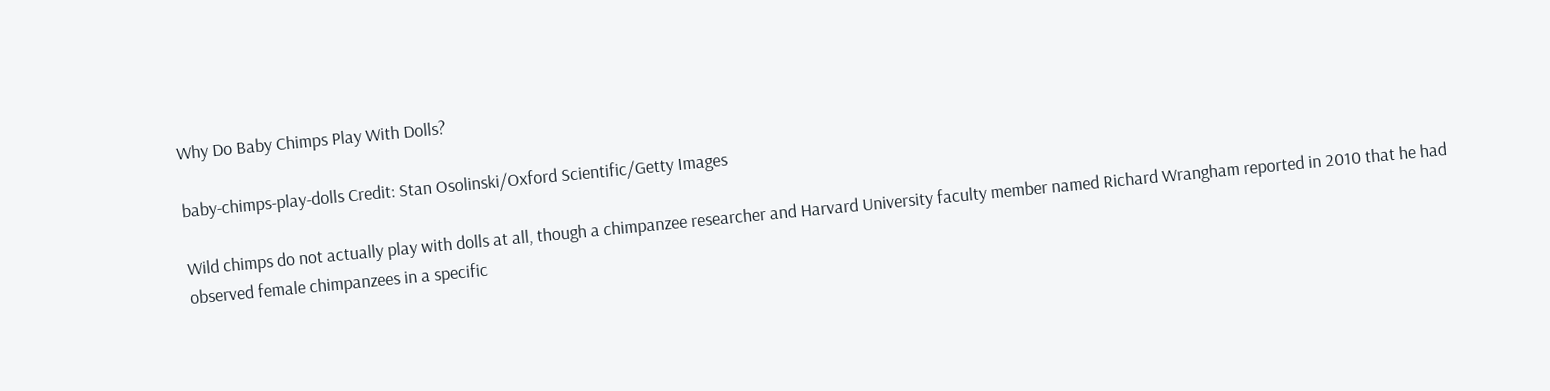Why Do Baby Chimps Play With Dolls?

baby-chimps-play-dolls Credit: Stan Osolinski/Oxford Scientific/Getty Images

Wild chimps do not actually play with dolls at all, though a chimpanzee researcher and Harvard University faculty member named Richard Wrangham reported in 2010 that he had observed female chimpanzees in a specific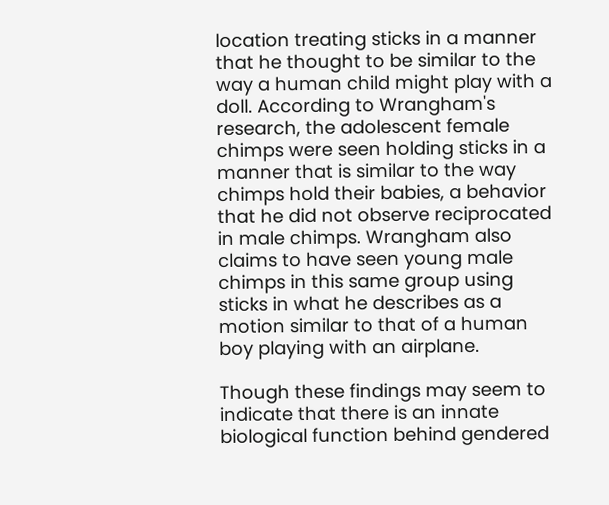location treating sticks in a manner that he thought to be similar to the way a human child might play with a doll. According to Wrangham's research, the adolescent female chimps were seen holding sticks in a manner that is similar to the way chimps hold their babies, a behavior that he did not observe reciprocated in male chimps. Wrangham also claims to have seen young male chimps in this same group using sticks in what he describes as a motion similar to that of a human boy playing with an airplane.

Though these findings may seem to indicate that there is an innate biological function behind gendered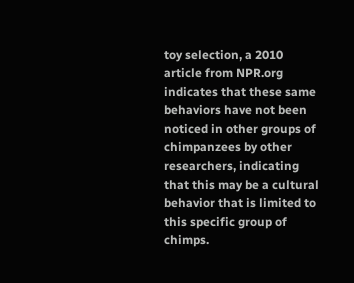toy selection, a 2010 article from NPR.org indicates that these same behaviors have not been noticed in other groups of chimpanzees by other researchers, indicating that this may be a cultural behavior that is limited to this specific group of chimps.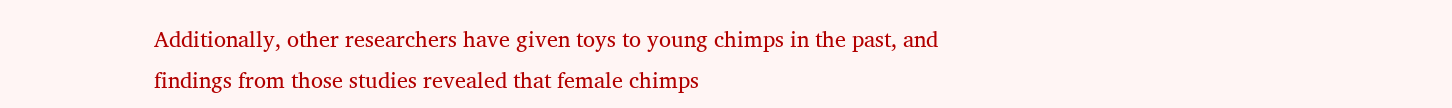Additionally, other researchers have given toys to young chimps in the past, and findings from those studies revealed that female chimps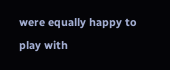were equally happy to play with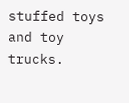stuffed toys and toy trucks.